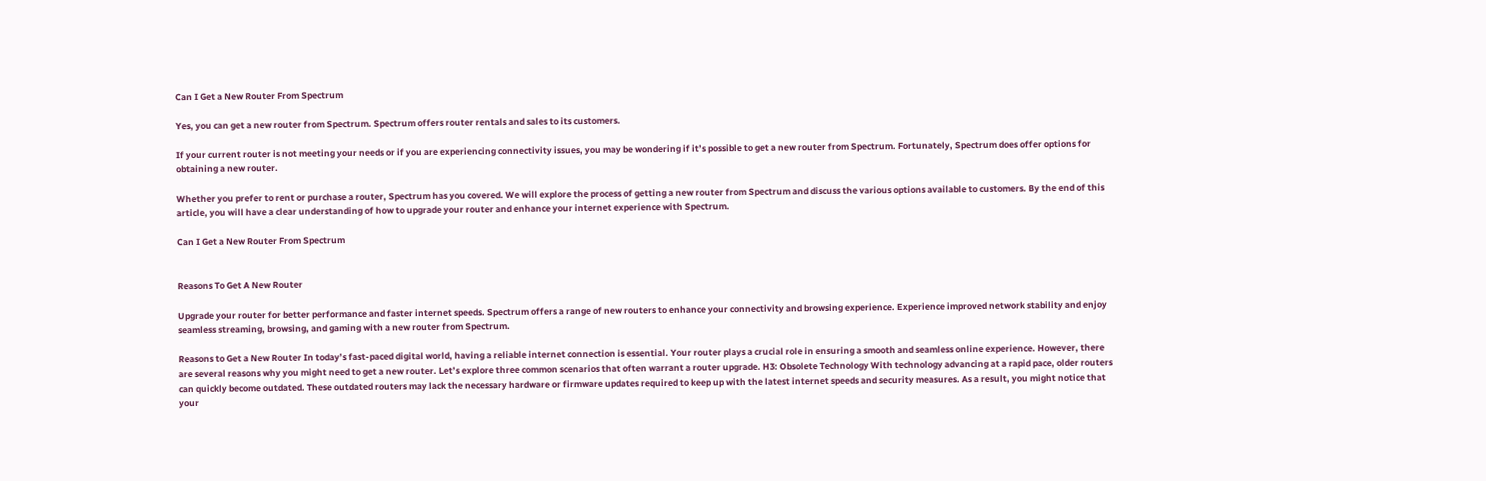Can I Get a New Router From Spectrum

Yes, you can get a new router from Spectrum. Spectrum offers router rentals and sales to its customers.

If your current router is not meeting your needs or if you are experiencing connectivity issues, you may be wondering if it’s possible to get a new router from Spectrum. Fortunately, Spectrum does offer options for obtaining a new router.

Whether you prefer to rent or purchase a router, Spectrum has you covered. We will explore the process of getting a new router from Spectrum and discuss the various options available to customers. By the end of this article, you will have a clear understanding of how to upgrade your router and enhance your internet experience with Spectrum.

Can I Get a New Router From Spectrum


Reasons To Get A New Router

Upgrade your router for better performance and faster internet speeds. Spectrum offers a range of new routers to enhance your connectivity and browsing experience. Experience improved network stability and enjoy seamless streaming, browsing, and gaming with a new router from Spectrum.

Reasons to Get a New Router In today’s fast-paced digital world, having a reliable internet connection is essential. Your router plays a crucial role in ensuring a smooth and seamless online experience. However, there are several reasons why you might need to get a new router. Let’s explore three common scenarios that often warrant a router upgrade. H3: Obsolete Technology With technology advancing at a rapid pace, older routers can quickly become outdated. These outdated routers may lack the necessary hardware or firmware updates required to keep up with the latest internet speeds and security measures. As a result, you might notice that your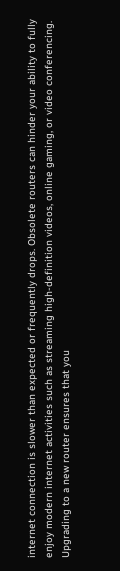internet connection is slower than expected or frequently drops. Obsolete routers can hinder your ability to fully enjoy modern internet activities such as streaming high-definition videos, online gaming, or video conferencing. Upgrading to a new router ensures that you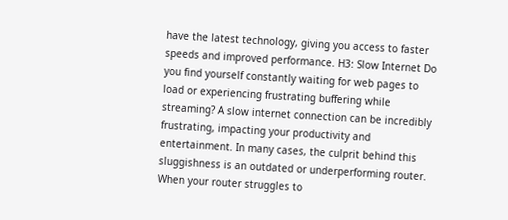have the latest technology, giving you access to faster speeds and improved performance. H3: Slow Internet Do you find yourself constantly waiting for web pages to load or experiencing frustrating buffering while streaming? A slow internet connection can be incredibly frustrating, impacting your productivity and entertainment. In many cases, the culprit behind this sluggishness is an outdated or underperforming router. When your router struggles to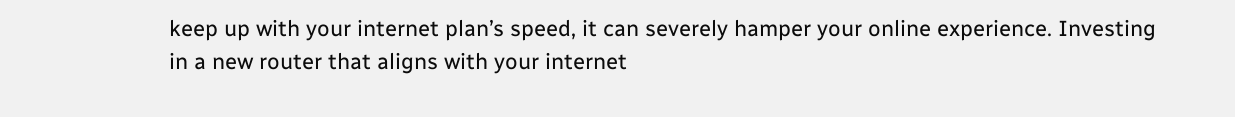keep up with your internet plan’s speed, it can severely hamper your online experience. Investing in a new router that aligns with your internet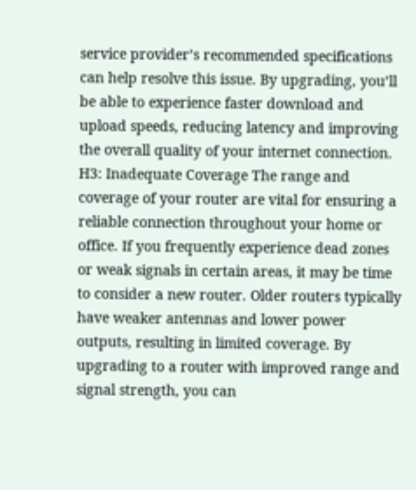service provider’s recommended specifications can help resolve this issue. By upgrading, you’ll be able to experience faster download and upload speeds, reducing latency and improving the overall quality of your internet connection. H3: Inadequate Coverage The range and coverage of your router are vital for ensuring a reliable connection throughout your home or office. If you frequently experience dead zones or weak signals in certain areas, it may be time to consider a new router. Older routers typically have weaker antennas and lower power outputs, resulting in limited coverage. By upgrading to a router with improved range and signal strength, you can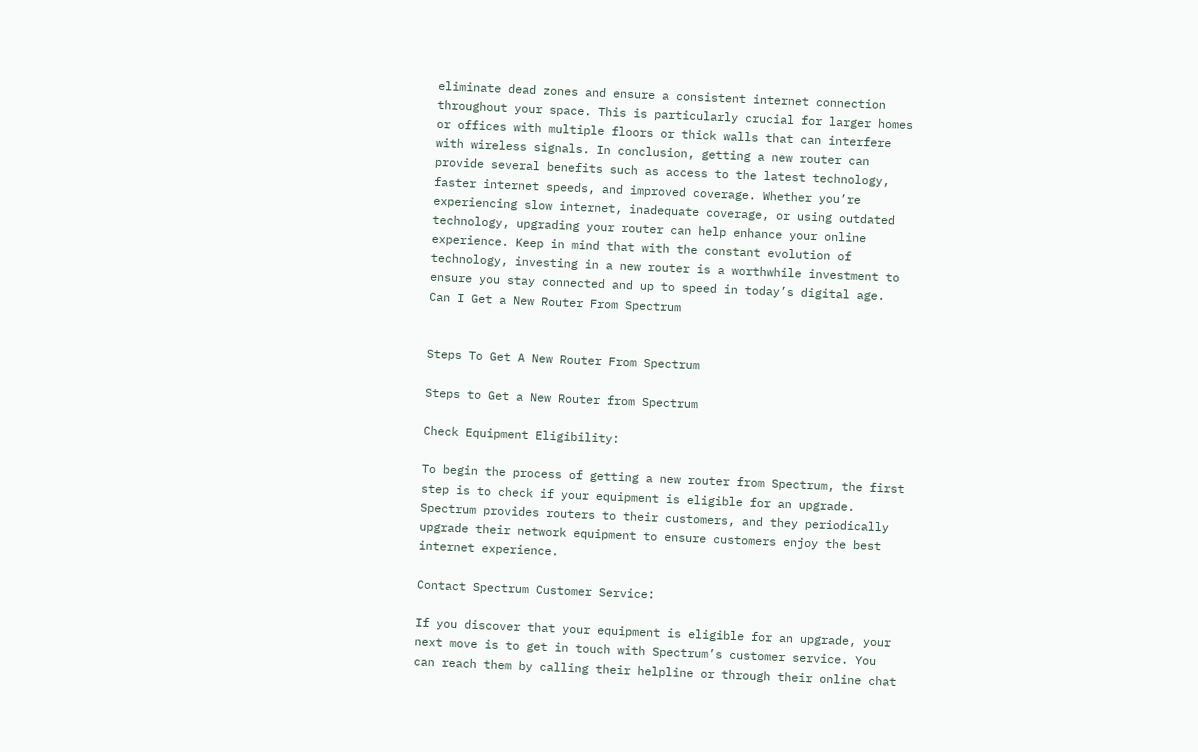eliminate dead zones and ensure a consistent internet connection throughout your space. This is particularly crucial for larger homes or offices with multiple floors or thick walls that can interfere with wireless signals. In conclusion, getting a new router can provide several benefits such as access to the latest technology, faster internet speeds, and improved coverage. Whether you’re experiencing slow internet, inadequate coverage, or using outdated technology, upgrading your router can help enhance your online experience. Keep in mind that with the constant evolution of technology, investing in a new router is a worthwhile investment to ensure you stay connected and up to speed in today’s digital age.
Can I Get a New Router From Spectrum


Steps To Get A New Router From Spectrum

Steps to Get a New Router from Spectrum

Check Equipment Eligibility:

To begin the process of getting a new router from Spectrum, the first step is to check if your equipment is eligible for an upgrade. Spectrum provides routers to their customers, and they periodically upgrade their network equipment to ensure customers enjoy the best internet experience.

Contact Spectrum Customer Service:

If you discover that your equipment is eligible for an upgrade, your next move is to get in touch with Spectrum’s customer service. You can reach them by calling their helpline or through their online chat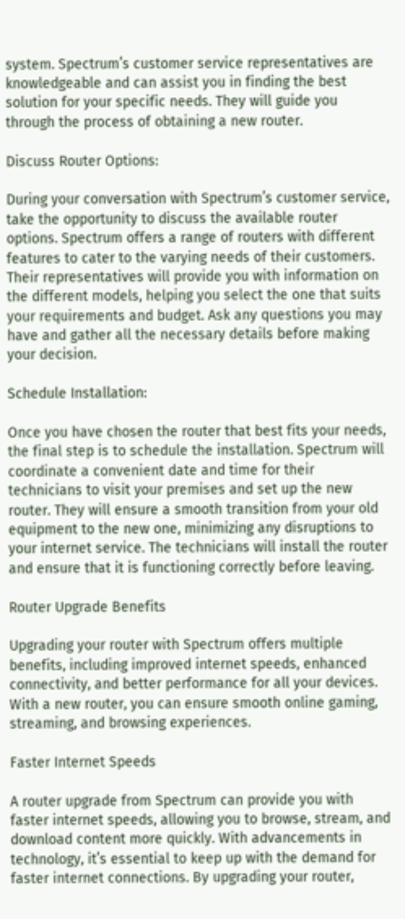system. Spectrum’s customer service representatives are knowledgeable and can assist you in finding the best solution for your specific needs. They will guide you through the process of obtaining a new router.

Discuss Router Options:

During your conversation with Spectrum’s customer service, take the opportunity to discuss the available router options. Spectrum offers a range of routers with different features to cater to the varying needs of their customers. Their representatives will provide you with information on the different models, helping you select the one that suits your requirements and budget. Ask any questions you may have and gather all the necessary details before making your decision.

Schedule Installation:

Once you have chosen the router that best fits your needs, the final step is to schedule the installation. Spectrum will coordinate a convenient date and time for their technicians to visit your premises and set up the new router. They will ensure a smooth transition from your old equipment to the new one, minimizing any disruptions to your internet service. The technicians will install the router and ensure that it is functioning correctly before leaving.

Router Upgrade Benefits

Upgrading your router with Spectrum offers multiple benefits, including improved internet speeds, enhanced connectivity, and better performance for all your devices. With a new router, you can ensure smooth online gaming, streaming, and browsing experiences.

Faster Internet Speeds

A router upgrade from Spectrum can provide you with faster internet speeds, allowing you to browse, stream, and download content more quickly. With advancements in technology, it’s essential to keep up with the demand for faster internet connections. By upgrading your router,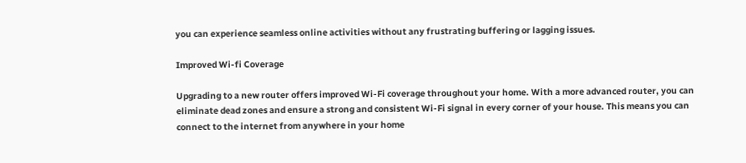you can experience seamless online activities without any frustrating buffering or lagging issues.

Improved Wi-fi Coverage

Upgrading to a new router offers improved Wi-Fi coverage throughout your home. With a more advanced router, you can eliminate dead zones and ensure a strong and consistent Wi-Fi signal in every corner of your house. This means you can connect to the internet from anywhere in your home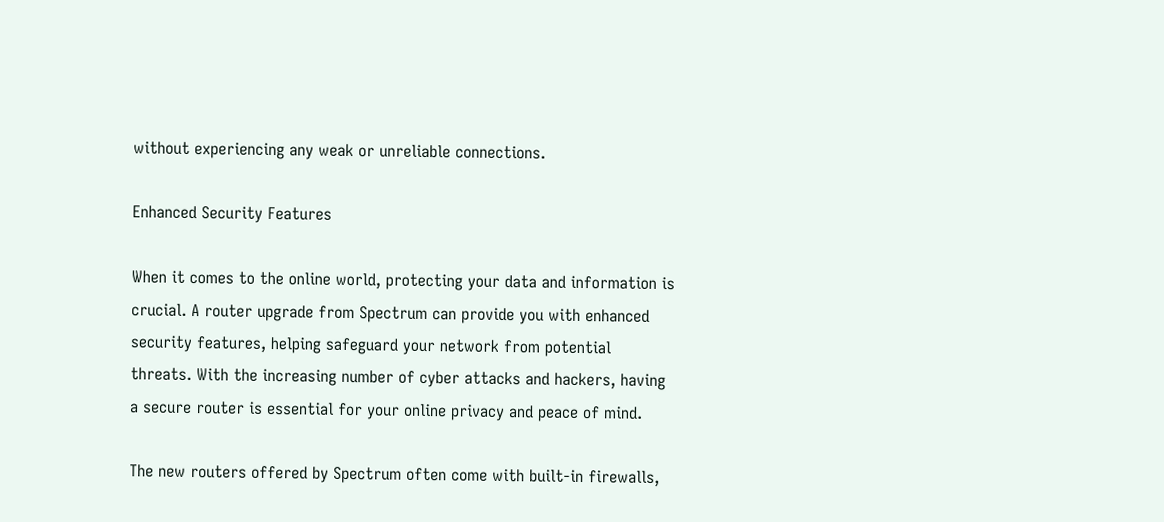without experiencing any weak or unreliable connections.

Enhanced Security Features

When it comes to the online world, protecting your data and information is crucial. A router upgrade from Spectrum can provide you with enhanced security features, helping safeguard your network from potential threats. With the increasing number of cyber attacks and hackers, having a secure router is essential for your online privacy and peace of mind.

The new routers offered by Spectrum often come with built-in firewalls,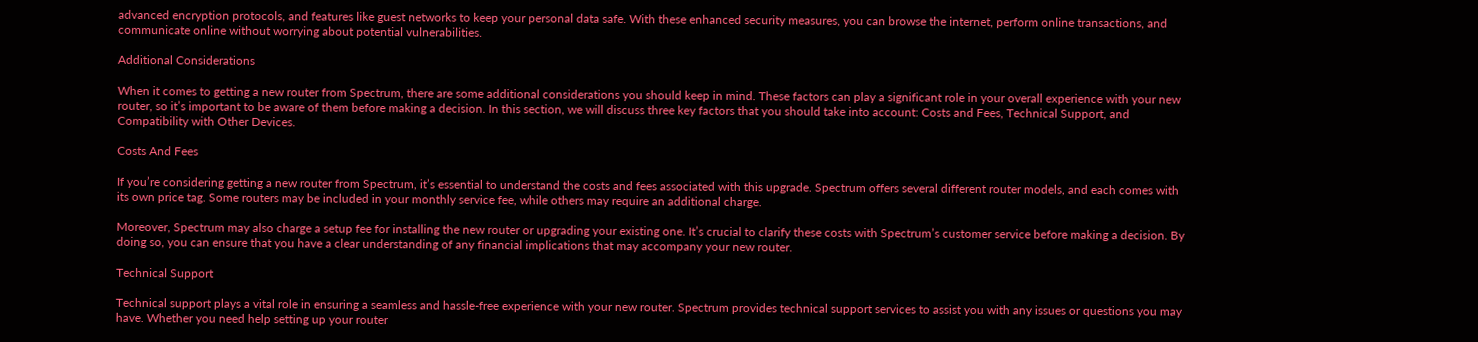advanced encryption protocols, and features like guest networks to keep your personal data safe. With these enhanced security measures, you can browse the internet, perform online transactions, and communicate online without worrying about potential vulnerabilities.

Additional Considerations

When it comes to getting a new router from Spectrum, there are some additional considerations you should keep in mind. These factors can play a significant role in your overall experience with your new router, so it’s important to be aware of them before making a decision. In this section, we will discuss three key factors that you should take into account: Costs and Fees, Technical Support, and Compatibility with Other Devices.

Costs And Fees

If you’re considering getting a new router from Spectrum, it’s essential to understand the costs and fees associated with this upgrade. Spectrum offers several different router models, and each comes with its own price tag. Some routers may be included in your monthly service fee, while others may require an additional charge.

Moreover, Spectrum may also charge a setup fee for installing the new router or upgrading your existing one. It’s crucial to clarify these costs with Spectrum’s customer service before making a decision. By doing so, you can ensure that you have a clear understanding of any financial implications that may accompany your new router.

Technical Support

Technical support plays a vital role in ensuring a seamless and hassle-free experience with your new router. Spectrum provides technical support services to assist you with any issues or questions you may have. Whether you need help setting up your router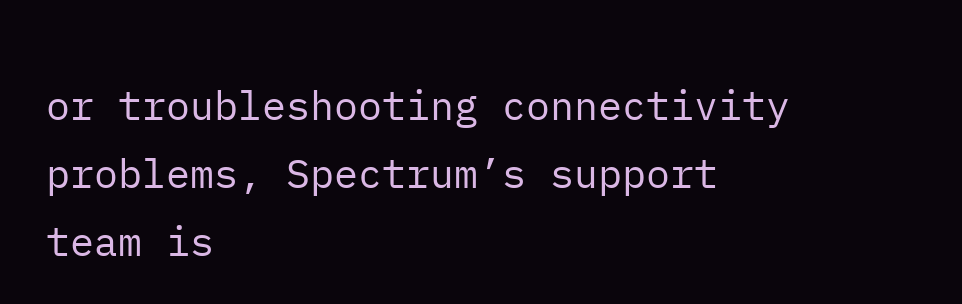or troubleshooting connectivity problems, Spectrum’s support team is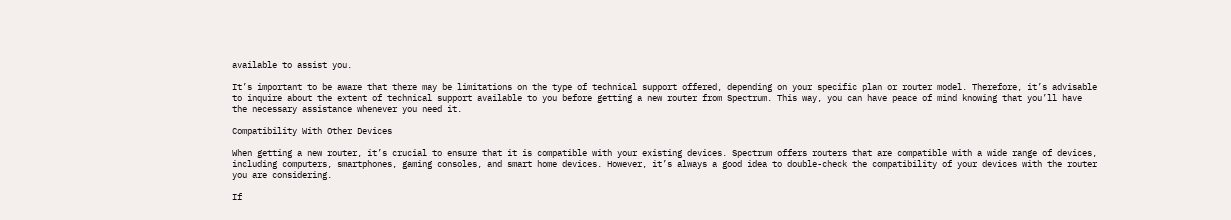available to assist you.

It’s important to be aware that there may be limitations on the type of technical support offered, depending on your specific plan or router model. Therefore, it’s advisable to inquire about the extent of technical support available to you before getting a new router from Spectrum. This way, you can have peace of mind knowing that you’ll have the necessary assistance whenever you need it.

Compatibility With Other Devices

When getting a new router, it’s crucial to ensure that it is compatible with your existing devices. Spectrum offers routers that are compatible with a wide range of devices, including computers, smartphones, gaming consoles, and smart home devices. However, it’s always a good idea to double-check the compatibility of your devices with the router you are considering.

If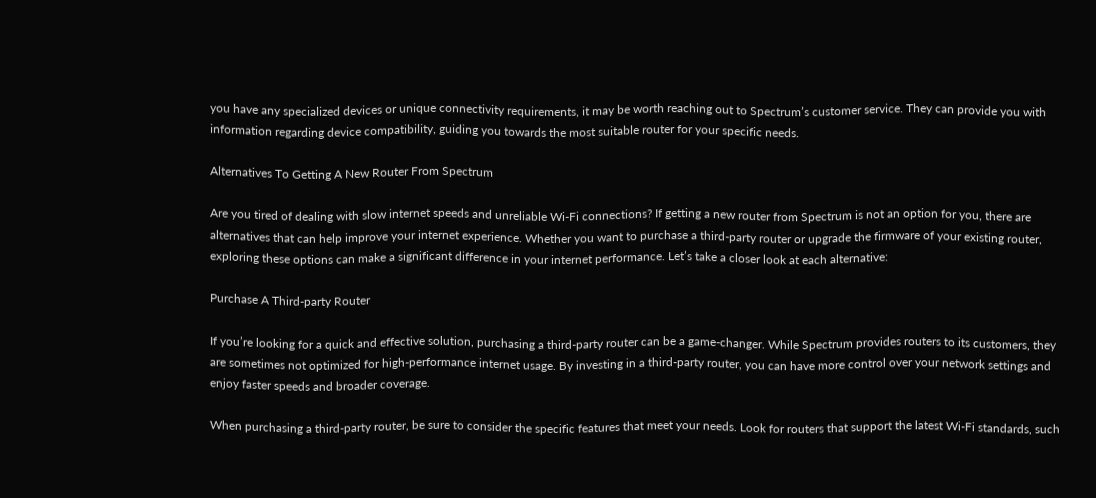you have any specialized devices or unique connectivity requirements, it may be worth reaching out to Spectrum’s customer service. They can provide you with information regarding device compatibility, guiding you towards the most suitable router for your specific needs.

Alternatives To Getting A New Router From Spectrum

Are you tired of dealing with slow internet speeds and unreliable Wi-Fi connections? If getting a new router from Spectrum is not an option for you, there are alternatives that can help improve your internet experience. Whether you want to purchase a third-party router or upgrade the firmware of your existing router, exploring these options can make a significant difference in your internet performance. Let’s take a closer look at each alternative:

Purchase A Third-party Router

If you’re looking for a quick and effective solution, purchasing a third-party router can be a game-changer. While Spectrum provides routers to its customers, they are sometimes not optimized for high-performance internet usage. By investing in a third-party router, you can have more control over your network settings and enjoy faster speeds and broader coverage.

When purchasing a third-party router, be sure to consider the specific features that meet your needs. Look for routers that support the latest Wi-Fi standards, such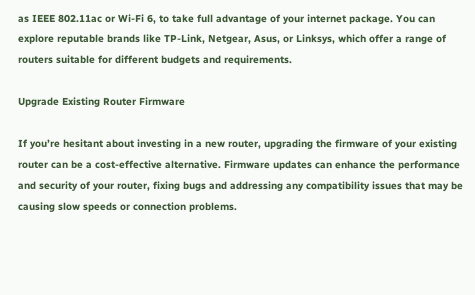as IEEE 802.11ac or Wi-Fi 6, to take full advantage of your internet package. You can explore reputable brands like TP-Link, Netgear, Asus, or Linksys, which offer a range of routers suitable for different budgets and requirements.

Upgrade Existing Router Firmware

If you’re hesitant about investing in a new router, upgrading the firmware of your existing router can be a cost-effective alternative. Firmware updates can enhance the performance and security of your router, fixing bugs and addressing any compatibility issues that may be causing slow speeds or connection problems.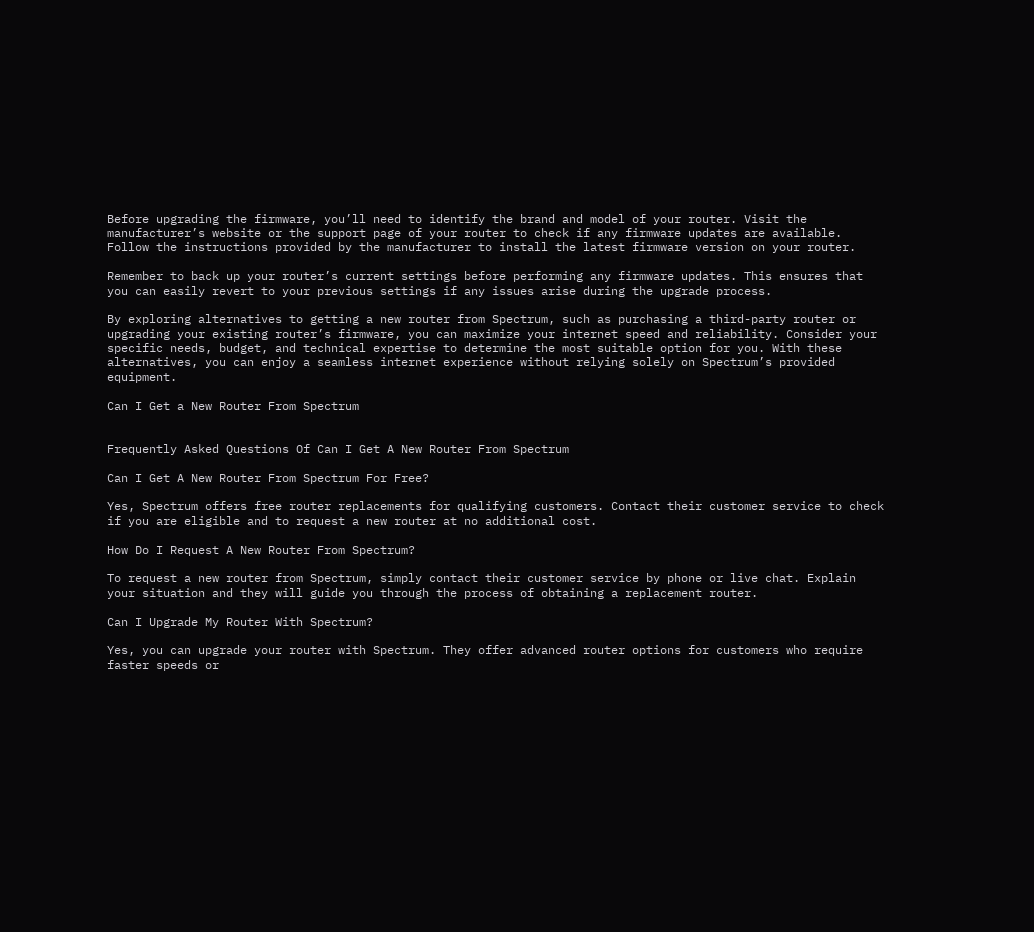Before upgrading the firmware, you’ll need to identify the brand and model of your router. Visit the manufacturer’s website or the support page of your router to check if any firmware updates are available. Follow the instructions provided by the manufacturer to install the latest firmware version on your router.

Remember to back up your router’s current settings before performing any firmware updates. This ensures that you can easily revert to your previous settings if any issues arise during the upgrade process.

By exploring alternatives to getting a new router from Spectrum, such as purchasing a third-party router or upgrading your existing router’s firmware, you can maximize your internet speed and reliability. Consider your specific needs, budget, and technical expertise to determine the most suitable option for you. With these alternatives, you can enjoy a seamless internet experience without relying solely on Spectrum’s provided equipment.

Can I Get a New Router From Spectrum


Frequently Asked Questions Of Can I Get A New Router From Spectrum

Can I Get A New Router From Spectrum For Free?

Yes, Spectrum offers free router replacements for qualifying customers. Contact their customer service to check if you are eligible and to request a new router at no additional cost.

How Do I Request A New Router From Spectrum?

To request a new router from Spectrum, simply contact their customer service by phone or live chat. Explain your situation and they will guide you through the process of obtaining a replacement router.

Can I Upgrade My Router With Spectrum?

Yes, you can upgrade your router with Spectrum. They offer advanced router options for customers who require faster speeds or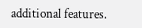additional features.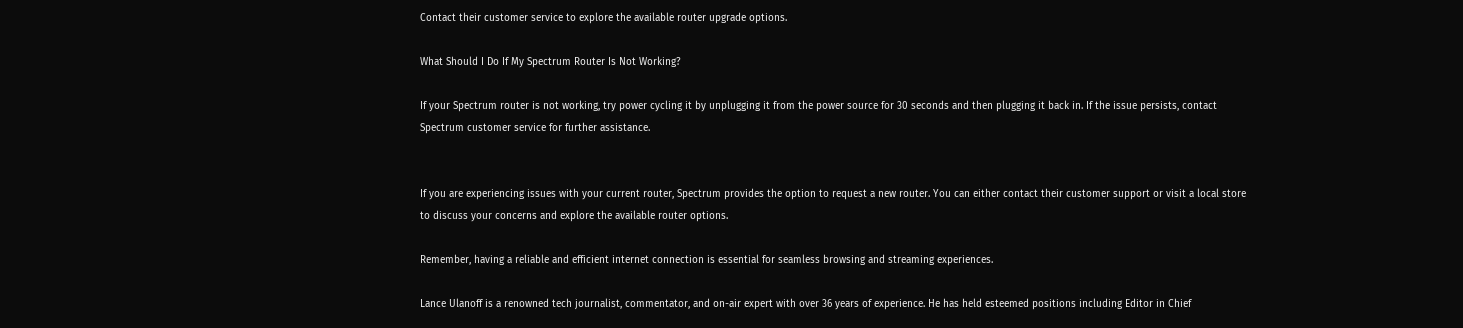Contact their customer service to explore the available router upgrade options.

What Should I Do If My Spectrum Router Is Not Working?

If your Spectrum router is not working, try power cycling it by unplugging it from the power source for 30 seconds and then plugging it back in. If the issue persists, contact Spectrum customer service for further assistance.


If you are experiencing issues with your current router, Spectrum provides the option to request a new router. You can either contact their customer support or visit a local store to discuss your concerns and explore the available router options.

Remember, having a reliable and efficient internet connection is essential for seamless browsing and streaming experiences.

Lance Ulanoff is a renowned tech journalist, commentator, and on-air expert with over 36 years of experience. He has held esteemed positions including Editor in Chief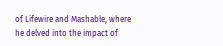of Lifewire and Mashable, where he delved into the impact of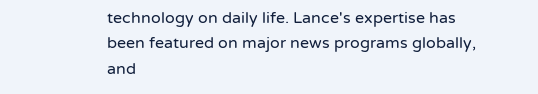technology on daily life. Lance's expertise has been featured on major news programs globally, and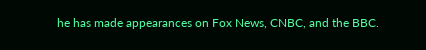he has made appearances on Fox News, CNBC, and the BBC.